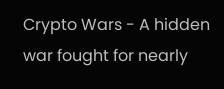Crypto Wars - A hidden war fought for nearly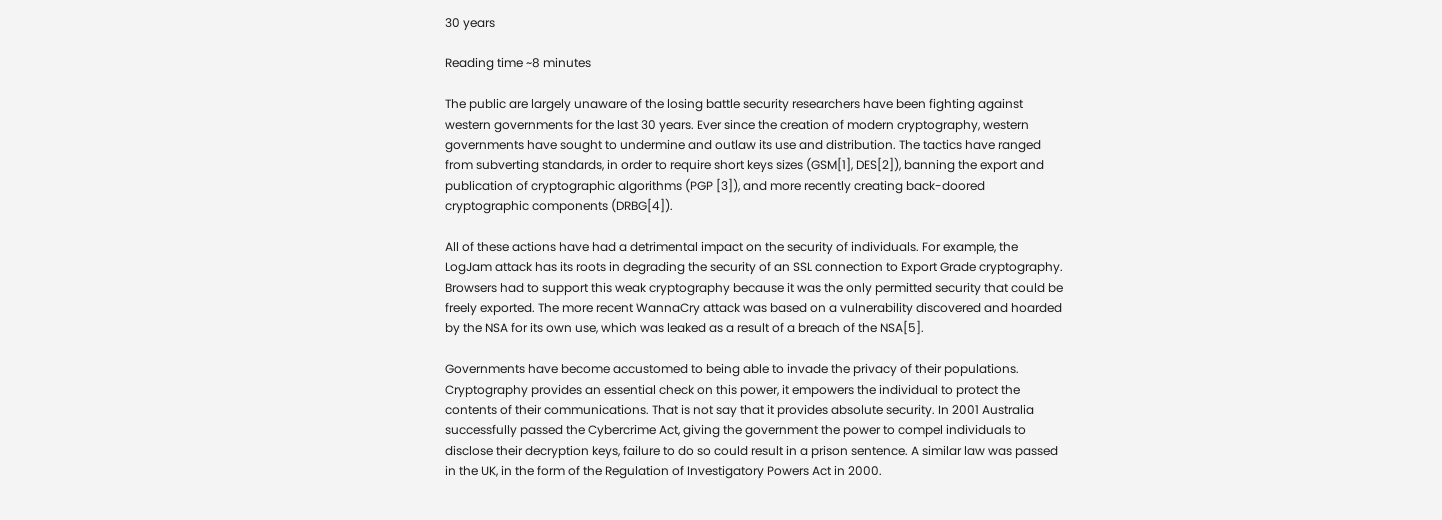30 years

Reading time ~8 minutes

The public are largely unaware of the losing battle security researchers have been fighting against western governments for the last 30 years. Ever since the creation of modern cryptography, western governments have sought to undermine and outlaw its use and distribution. The tactics have ranged from subverting standards, in order to require short keys sizes (GSM[1], DES[2]), banning the export and publication of cryptographic algorithms (PGP [3]), and more recently creating back-doored cryptographic components (DRBG[4]).

All of these actions have had a detrimental impact on the security of individuals. For example, the LogJam attack has its roots in degrading the security of an SSL connection to Export Grade cryptography. Browsers had to support this weak cryptography because it was the only permitted security that could be freely exported. The more recent WannaCry attack was based on a vulnerability discovered and hoarded by the NSA for its own use, which was leaked as a result of a breach of the NSA[5].

Governments have become accustomed to being able to invade the privacy of their populations. Cryptography provides an essential check on this power, it empowers the individual to protect the contents of their communications. That is not say that it provides absolute security. In 2001 Australia successfully passed the Cybercrime Act, giving the government the power to compel individuals to disclose their decryption keys, failure to do so could result in a prison sentence. A similar law was passed in the UK, in the form of the Regulation of Investigatory Powers Act in 2000.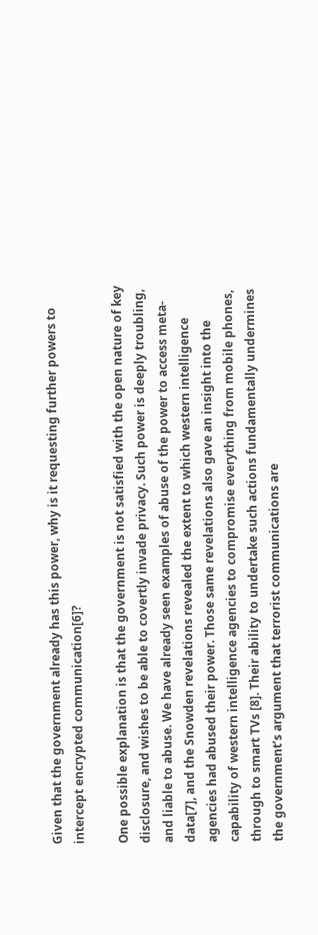Given that the government already has this power, why is it requesting further powers to intercept encrypted communication[6]?

One possible explanation is that the government is not satisfied with the open nature of key disclosure, and wishes to be able to covertly invade privacy. Such power is deeply troubling, and liable to abuse. We have already seen examples of abuse of the power to access meta-data[7], and the Snowden revelations revealed the extent to which western intelligence agencies had abused their power. Those same revelations also gave an insight into the capability of western intelligence agencies to compromise everything from mobile phones, through to smart TVs [8]. Their ability to undertake such actions fundamentally undermines the government’s argument that terrorist communications are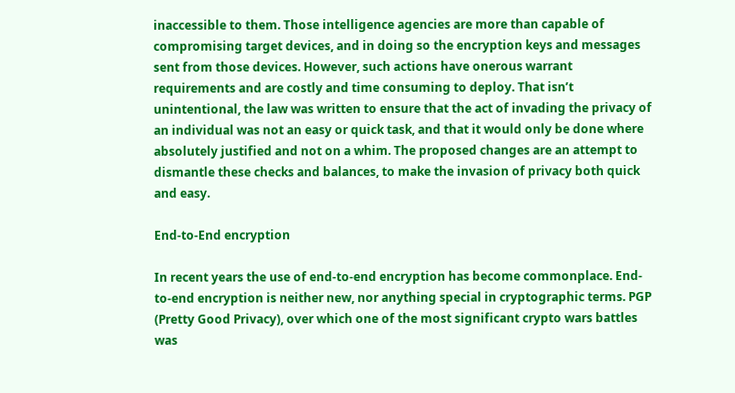inaccessible to them. Those intelligence agencies are more than capable of compromising target devices, and in doing so the encryption keys and messages sent from those devices. However, such actions have onerous warrant requirements and are costly and time consuming to deploy. That isn’t unintentional, the law was written to ensure that the act of invading the privacy of an individual was not an easy or quick task, and that it would only be done where absolutely justified and not on a whim. The proposed changes are an attempt to dismantle these checks and balances, to make the invasion of privacy both quick and easy.

End-to-End encryption

In recent years the use of end-to-end encryption has become commonplace. End-to-end encryption is neither new, nor anything special in cryptographic terms. PGP (Pretty Good Privacy), over which one of the most significant crypto wars battles was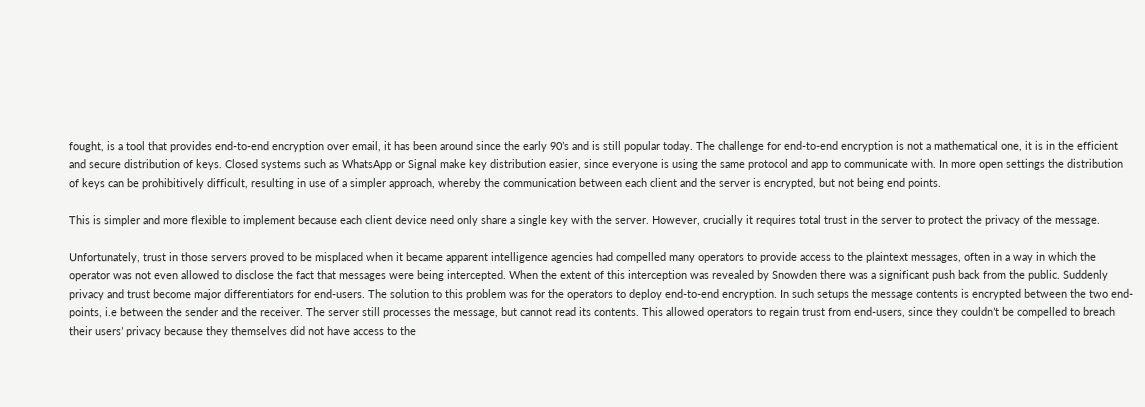fought, is a tool that provides end-to-end encryption over email, it has been around since the early 90’s and is still popular today. The challenge for end-to-end encryption is not a mathematical one, it is in the efficient and secure distribution of keys. Closed systems such as WhatsApp or Signal make key distribution easier, since everyone is using the same protocol and app to communicate with. In more open settings the distribution of keys can be prohibitively difficult, resulting in use of a simpler approach, whereby the communication between each client and the server is encrypted, but not being end points.

This is simpler and more flexible to implement because each client device need only share a single key with the server. However, crucially it requires total trust in the server to protect the privacy of the message.

Unfortunately, trust in those servers proved to be misplaced when it became apparent intelligence agencies had compelled many operators to provide access to the plaintext messages, often in a way in which the operator was not even allowed to disclose the fact that messages were being intercepted. When the extent of this interception was revealed by Snowden there was a significant push back from the public. Suddenly privacy and trust become major differentiators for end-users. The solution to this problem was for the operators to deploy end-to-end encryption. In such setups the message contents is encrypted between the two end-points, i.e between the sender and the receiver. The server still processes the message, but cannot read its contents. This allowed operators to regain trust from end-users, since they couldn’t be compelled to breach their users’ privacy because they themselves did not have access to the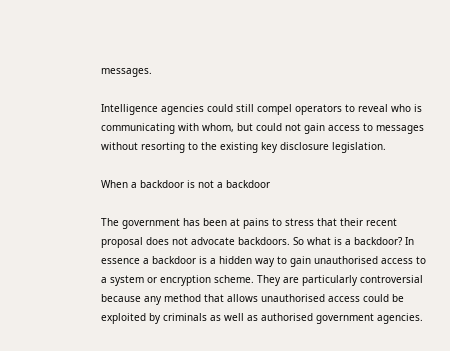messages.

Intelligence agencies could still compel operators to reveal who is communicating with whom, but could not gain access to messages without resorting to the existing key disclosure legislation.

When a backdoor is not a backdoor

The government has been at pains to stress that their recent proposal does not advocate backdoors. So what is a backdoor? In essence a backdoor is a hidden way to gain unauthorised access to a system or encryption scheme. They are particularly controversial because any method that allows unauthorised access could be exploited by criminals as well as authorised government agencies.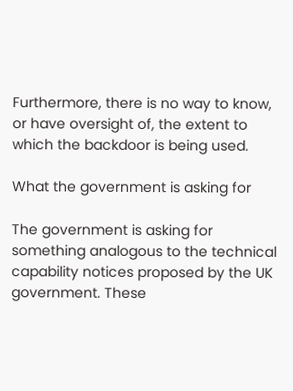Furthermore, there is no way to know, or have oversight of, the extent to which the backdoor is being used.

What the government is asking for

The government is asking for something analogous to the technical capability notices proposed by the UK government. These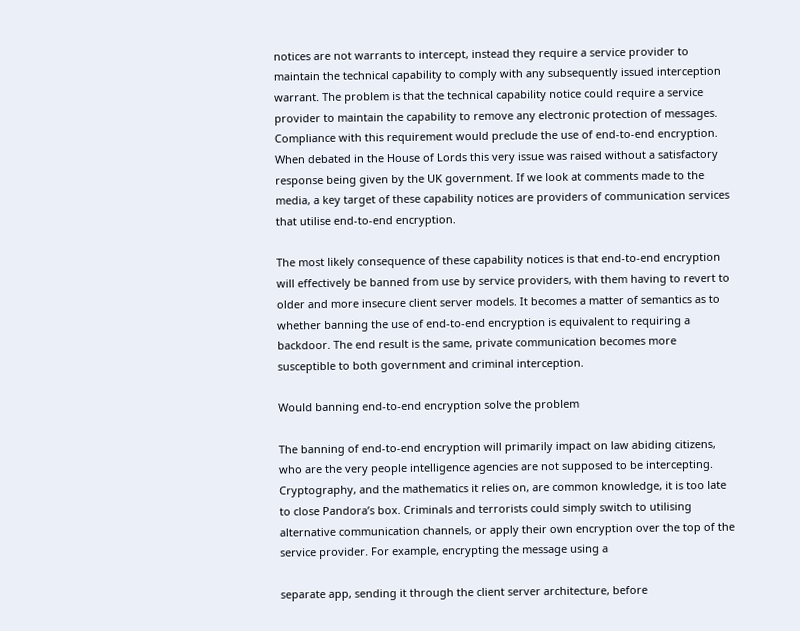notices are not warrants to intercept, instead they require a service provider to maintain the technical capability to comply with any subsequently issued interception warrant. The problem is that the technical capability notice could require a service provider to maintain the capability to remove any electronic protection of messages. Compliance with this requirement would preclude the use of end-to-end encryption. When debated in the House of Lords this very issue was raised without a satisfactory response being given by the UK government. If we look at comments made to the media, a key target of these capability notices are providers of communication services that utilise end-to-end encryption.

The most likely consequence of these capability notices is that end-to-end encryption will effectively be banned from use by service providers, with them having to revert to older and more insecure client server models. It becomes a matter of semantics as to whether banning the use of end-to-end encryption is equivalent to requiring a backdoor. The end result is the same, private communication becomes more susceptible to both government and criminal interception.

Would banning end-to-end encryption solve the problem

The banning of end-to-end encryption will primarily impact on law abiding citizens, who are the very people intelligence agencies are not supposed to be intercepting. Cryptography, and the mathematics it relies on, are common knowledge, it is too late to close Pandora’s box. Criminals and terrorists could simply switch to utilising alternative communication channels, or apply their own encryption over the top of the service provider. For example, encrypting the message using a

separate app, sending it through the client server architecture, before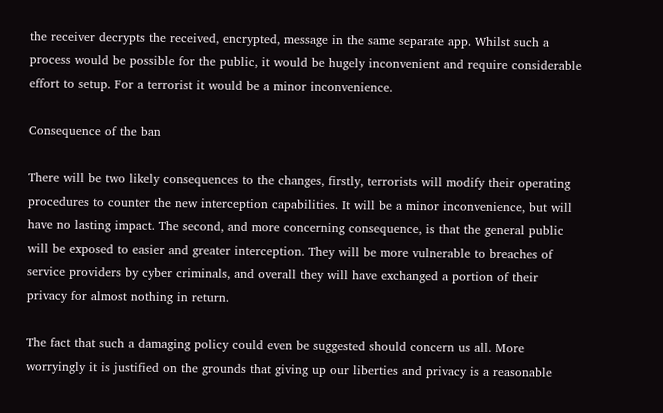the receiver decrypts the received, encrypted, message in the same separate app. Whilst such a process would be possible for the public, it would be hugely inconvenient and require considerable effort to setup. For a terrorist it would be a minor inconvenience.

Consequence of the ban

There will be two likely consequences to the changes, firstly, terrorists will modify their operating procedures to counter the new interception capabilities. It will be a minor inconvenience, but will have no lasting impact. The second, and more concerning consequence, is that the general public will be exposed to easier and greater interception. They will be more vulnerable to breaches of service providers by cyber criminals, and overall they will have exchanged a portion of their privacy for almost nothing in return.

The fact that such a damaging policy could even be suggested should concern us all. More worryingly it is justified on the grounds that giving up our liberties and privacy is a reasonable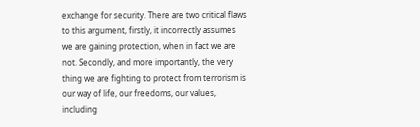exchange for security. There are two critical flaws to this argument, firstly, it incorrectly assumes we are gaining protection, when in fact we are not. Secondly, and more importantly, the very thing we are fighting to protect from terrorism is our way of life, our freedoms, our values, including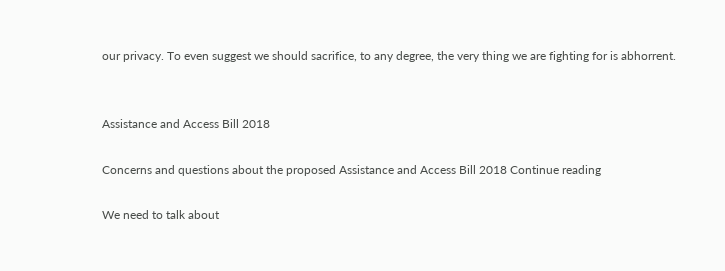our privacy. To even suggest we should sacrifice, to any degree, the very thing we are fighting for is abhorrent.


Assistance and Access Bill 2018

Concerns and questions about the proposed Assistance and Access Bill 2018 Continue reading

We need to talk about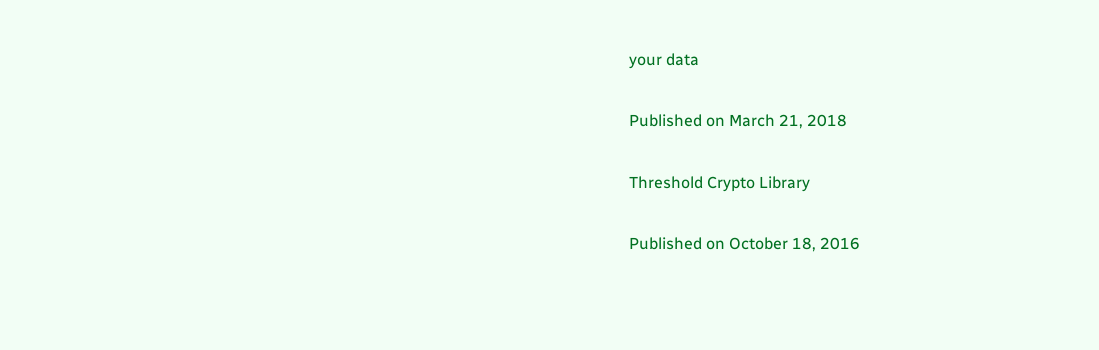your data

Published on March 21, 2018

Threshold Crypto Library

Published on October 18, 2016